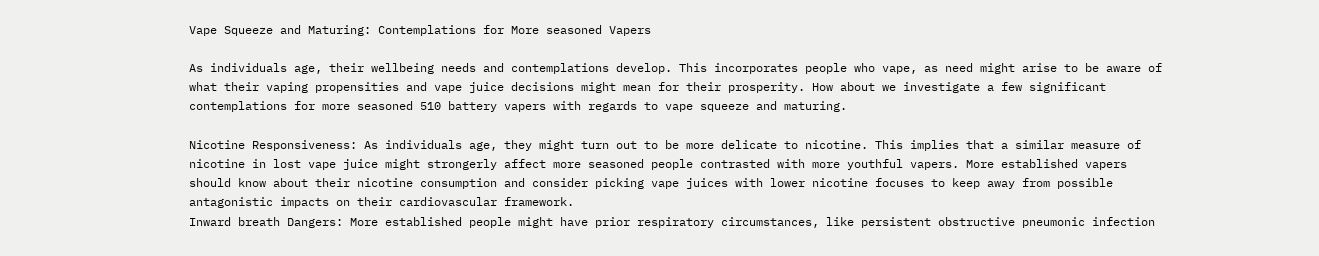Vape Squeeze and Maturing: Contemplations for More seasoned Vapers

As individuals age, their wellbeing needs and contemplations develop. This incorporates people who vape, as need might arise to be aware of what their vaping propensities and vape juice decisions might mean for their prosperity. How about we investigate a few significant contemplations for more seasoned 510 battery vapers with regards to vape squeeze and maturing.

Nicotine Responsiveness: As individuals age, they might turn out to be more delicate to nicotine. This implies that a similar measure of nicotine in lost vape juice might strongerly affect more seasoned people contrasted with more youthful vapers. More established vapers should know about their nicotine consumption and consider picking vape juices with lower nicotine focuses to keep away from possible antagonistic impacts on their cardiovascular framework.
Inward breath Dangers: More established people might have prior respiratory circumstances, like persistent obstructive pneumonic infection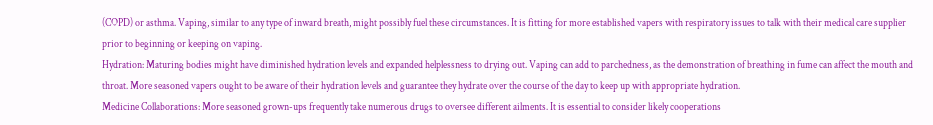(COPD) or asthma. Vaping, similar to any type of inward breath, might possibly fuel these circumstances. It is fitting for more established vapers with respiratory issues to talk with their medical care supplier prior to beginning or keeping on vaping.
Hydration: Maturing bodies might have diminished hydration levels and expanded helplessness to drying out. Vaping can add to parchedness, as the demonstration of breathing in fume can affect the mouth and throat. More seasoned vapers ought to be aware of their hydration levels and guarantee they hydrate over the course of the day to keep up with appropriate hydration.
Medicine Collaborations: More seasoned grown-ups frequently take numerous drugs to oversee different ailments. It is essential to consider likely cooperations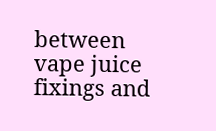between vape juice fixings and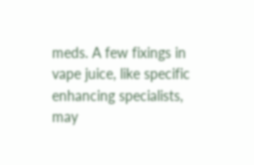meds. A few fixings in vape juice, like specific enhancing specialists, may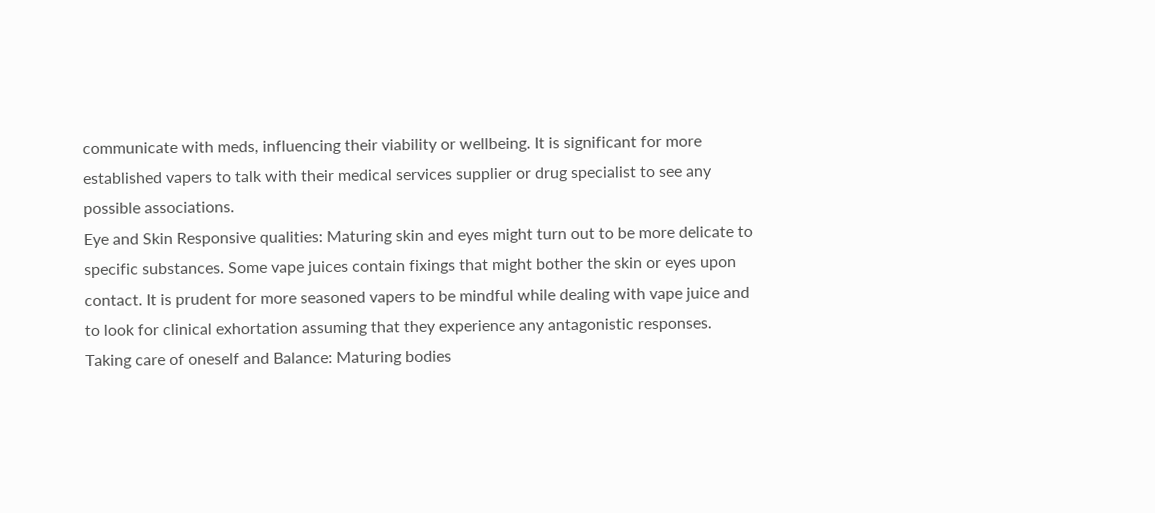communicate with meds, influencing their viability or wellbeing. It is significant for more established vapers to talk with their medical services supplier or drug specialist to see any possible associations.
Eye and Skin Responsive qualities: Maturing skin and eyes might turn out to be more delicate to specific substances. Some vape juices contain fixings that might bother the skin or eyes upon contact. It is prudent for more seasoned vapers to be mindful while dealing with vape juice and to look for clinical exhortation assuming that they experience any antagonistic responses.
Taking care of oneself and Balance: Maturing bodies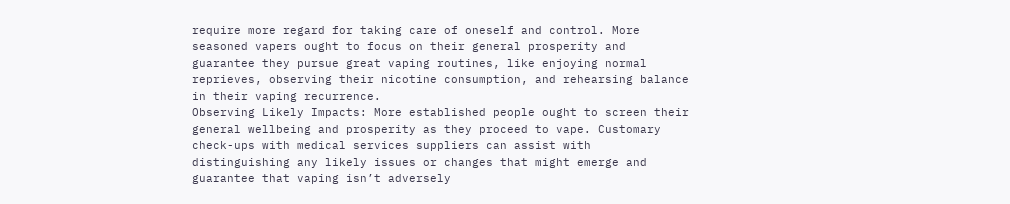require more regard for taking care of oneself and control. More seasoned vapers ought to focus on their general prosperity and guarantee they pursue great vaping routines, like enjoying normal reprieves, observing their nicotine consumption, and rehearsing balance in their vaping recurrence.
Observing Likely Impacts: More established people ought to screen their general wellbeing and prosperity as they proceed to vape. Customary check-ups with medical services suppliers can assist with distinguishing any likely issues or changes that might emerge and guarantee that vaping isn’t adversely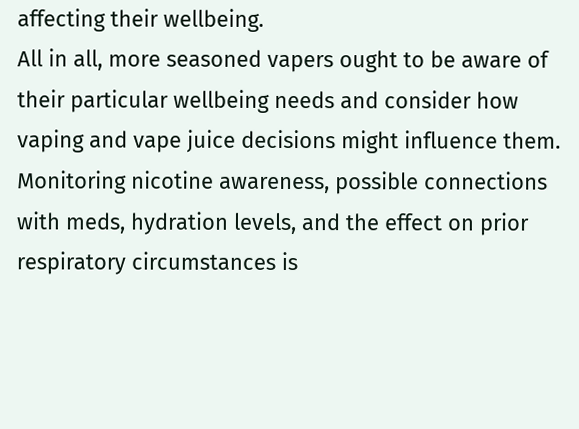affecting their wellbeing.
All in all, more seasoned vapers ought to be aware of their particular wellbeing needs and consider how vaping and vape juice decisions might influence them. Monitoring nicotine awareness, possible connections with meds, hydration levels, and the effect on prior respiratory circumstances is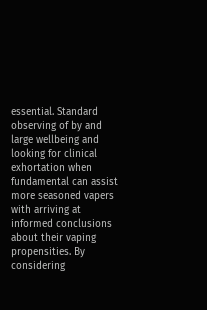essential. Standard observing of by and large wellbeing and looking for clinical exhortation when fundamental can assist more seasoned vapers with arriving at informed conclusions about their vaping propensities. By considering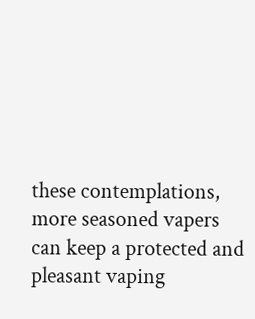these contemplations, more seasoned vapers can keep a protected and pleasant vaping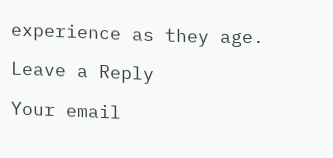experience as they age.

Leave a Reply

Your email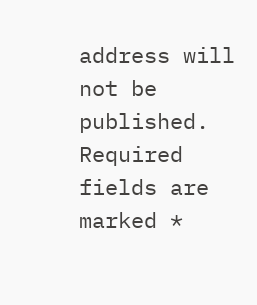address will not be published. Required fields are marked *